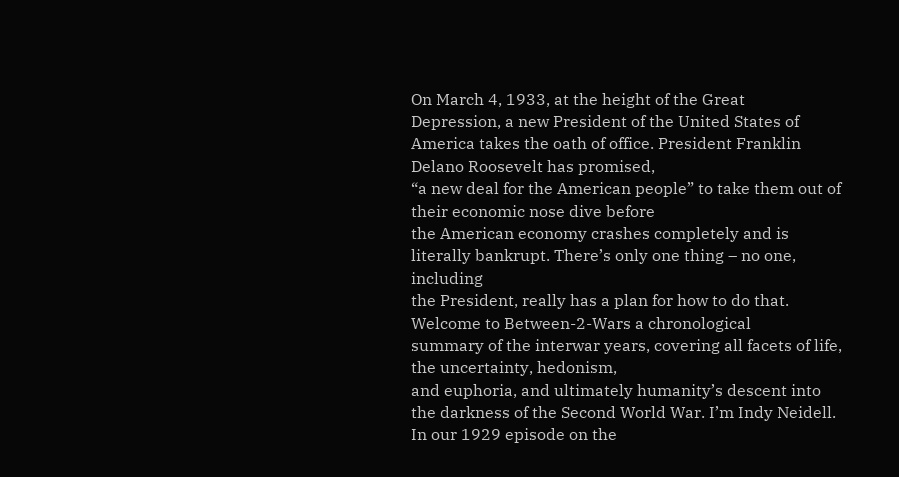On March 4, 1933, at the height of the Great
Depression, a new President of the United States of America takes the oath of office. President Franklin Delano Roosevelt has promised,
“a new deal for the American people” to take them out of their economic nose dive before
the American economy crashes completely and is literally bankrupt. There’s only one thing – no one, including
the President, really has a plan for how to do that. Welcome to Between-2-Wars a chronological
summary of the interwar years, covering all facets of life, the uncertainty, hedonism,
and euphoria, and ultimately humanity’s descent into the darkness of the Second World War. I’m Indy Neidell. In our 1929 episode on the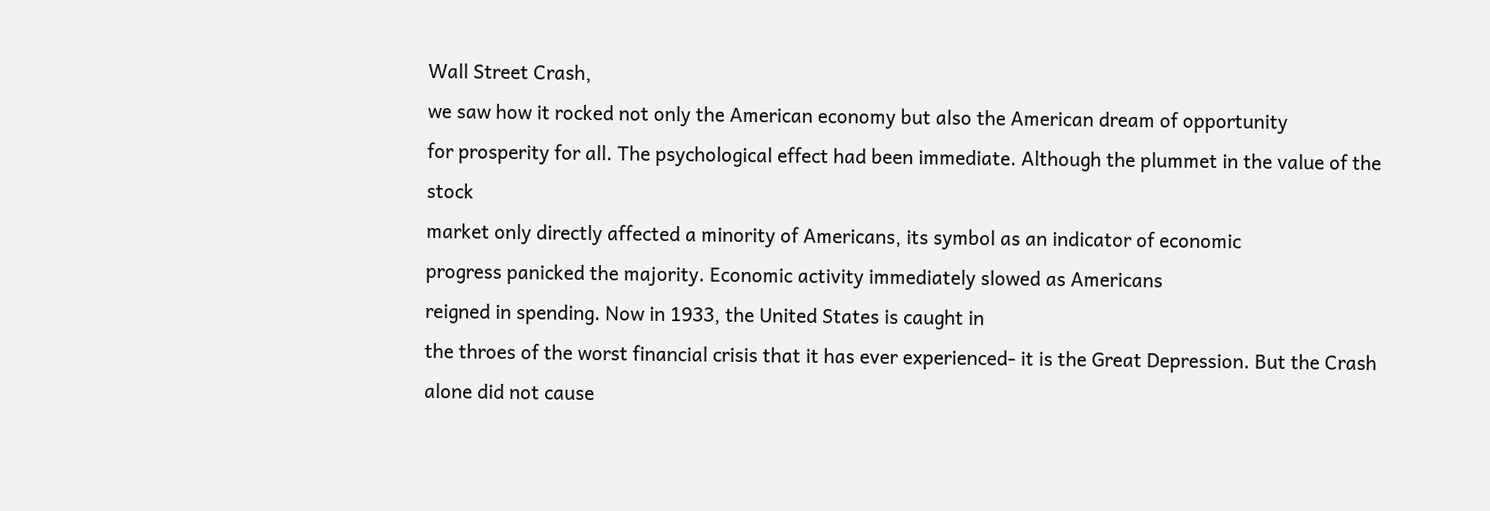Wall Street Crash,
we saw how it rocked not only the American economy but also the American dream of opportunity
for prosperity for all. The psychological effect had been immediate. Although the plummet in the value of the stock
market only directly affected a minority of Americans, its symbol as an indicator of economic
progress panicked the majority. Economic activity immediately slowed as Americans
reigned in spending. Now in 1933, the United States is caught in
the throes of the worst financial crisis that it has ever experienced- it is the Great Depression. But the Crash alone did not cause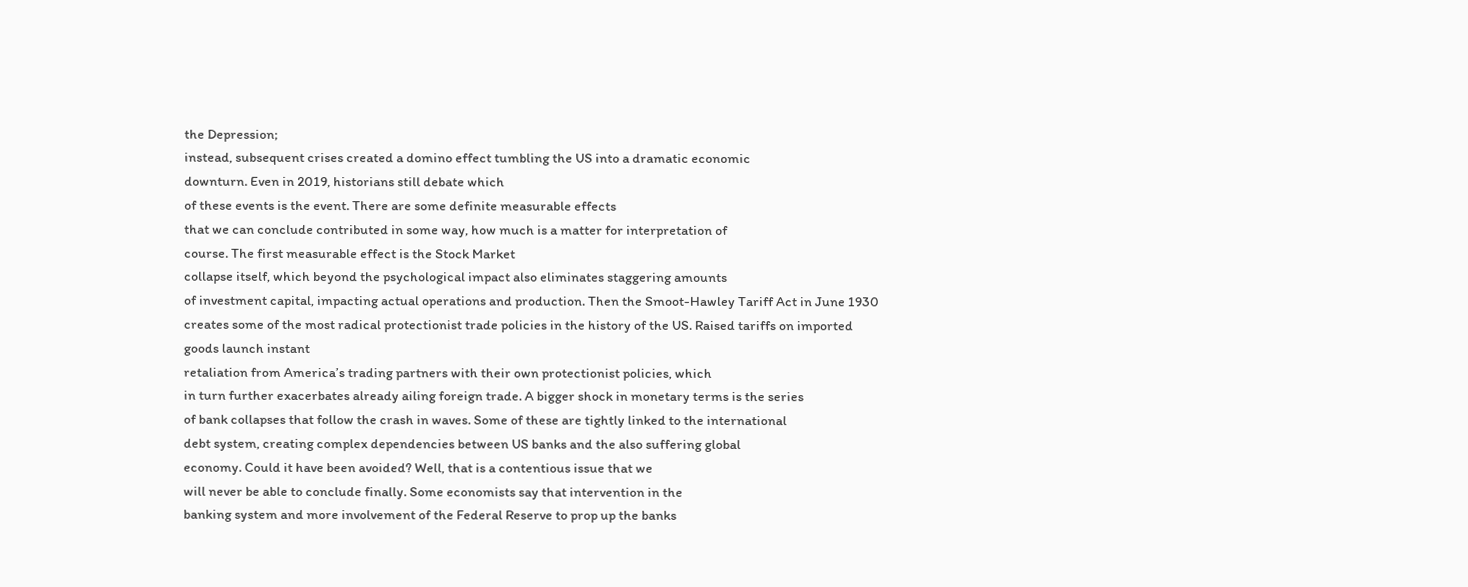the Depression;
instead, subsequent crises created a domino effect tumbling the US into a dramatic economic
downturn. Even in 2019, historians still debate which
of these events is the event. There are some definite measurable effects
that we can conclude contributed in some way, how much is a matter for interpretation of
course. The first measurable effect is the Stock Market
collapse itself, which beyond the psychological impact also eliminates staggering amounts
of investment capital, impacting actual operations and production. Then the Smoot-Hawley Tariff Act in June 1930
creates some of the most radical protectionist trade policies in the history of the US. Raised tariffs on imported goods launch instant
retaliation from America’s trading partners with their own protectionist policies, which
in turn further exacerbates already ailing foreign trade. A bigger shock in monetary terms is the series
of bank collapses that follow the crash in waves. Some of these are tightly linked to the international
debt system, creating complex dependencies between US banks and the also suffering global
economy. Could it have been avoided? Well, that is a contentious issue that we
will never be able to conclude finally. Some economists say that intervention in the
banking system and more involvement of the Federal Reserve to prop up the banks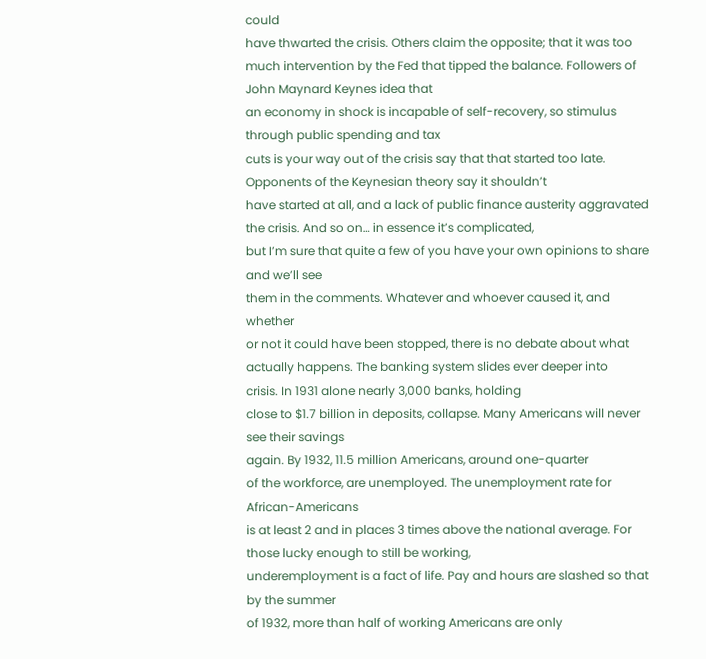could
have thwarted the crisis. Others claim the opposite; that it was too
much intervention by the Fed that tipped the balance. Followers of John Maynard Keynes idea that
an economy in shock is incapable of self-recovery, so stimulus through public spending and tax
cuts is your way out of the crisis say that that started too late. Opponents of the Keynesian theory say it shouldn’t
have started at all, and a lack of public finance austerity aggravated the crisis. And so on… in essence it’s complicated,
but I’m sure that quite a few of you have your own opinions to share and we’ll see
them in the comments. Whatever and whoever caused it, and whether
or not it could have been stopped, there is no debate about what actually happens. The banking system slides ever deeper into
crisis. In 1931 alone nearly 3,000 banks, holding
close to $1.7 billion in deposits, collapse. Many Americans will never see their savings
again. By 1932, 11.5 million Americans, around one-quarter
of the workforce, are unemployed. The unemployment rate for African-Americans
is at least 2 and in places 3 times above the national average. For those lucky enough to still be working,
underemployment is a fact of life. Pay and hours are slashed so that by the summer
of 1932, more than half of working Americans are only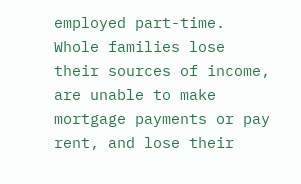employed part-time. Whole families lose their sources of income,
are unable to make mortgage payments or pay rent, and lose their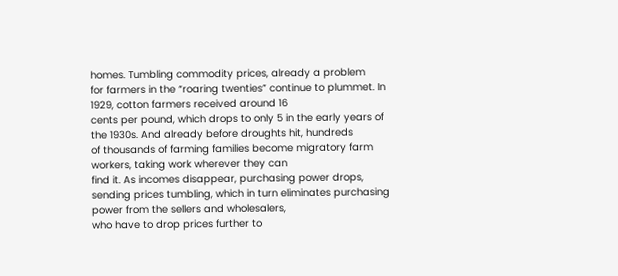homes. Tumbling commodity prices, already a problem
for farmers in the “roaring twenties” continue to plummet. In 1929, cotton farmers received around 16
cents per pound, which drops to only 5 in the early years of the 1930s. And already before droughts hit, hundreds
of thousands of farming families become migratory farm workers, taking work wherever they can
find it. As incomes disappear, purchasing power drops,
sending prices tumbling, which in turn eliminates purchasing power from the sellers and wholesalers,
who have to drop prices further to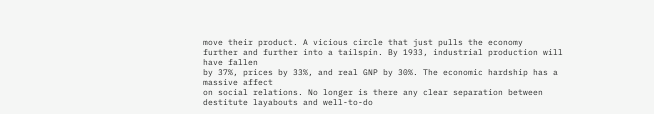move their product. A vicious circle that just pulls the economy
further and further into a tailspin. By 1933, industrial production will have fallen
by 37%, prices by 33%, and real GNP by 30%. The economic hardship has a massive affect
on social relations. No longer is there any clear separation between
destitute layabouts and well-to-do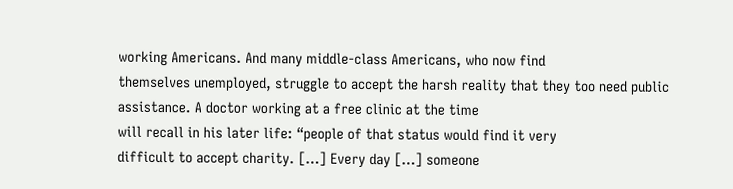working Americans. And many middle-class Americans, who now find
themselves unemployed, struggle to accept the harsh reality that they too need public
assistance. A doctor working at a free clinic at the time
will recall in his later life: “people of that status would find it very
difficult to accept charity. […] Every day […] someone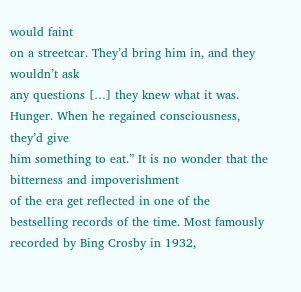would faint
on a streetcar. They’d bring him in, and they wouldn’t ask
any questions […] they knew what it was. Hunger. When he regained consciousness, they’d give
him something to eat.” It is no wonder that the bitterness and impoverishment
of the era get reflected in one of the bestselling records of the time. Most famously recorded by Bing Crosby in 1932,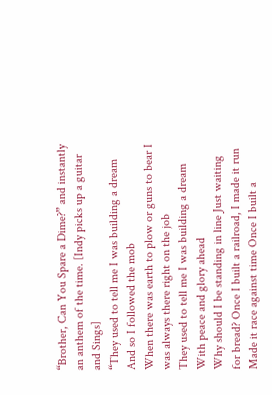“Brother, Can You Spare a Dime?” and instantly an anthem of the time. [Indy picks up a guitar and Sings]
“They used to tell me I was building a dream And so I followed the mob
When there was earth to plow or guns to bear I was always there right on the job
They used to tell me I was building a dream With peace and glory ahead
Why should I be standing in line Just waiting for bread? Once I built a railroad, I made it run
Made it race against time Once I built a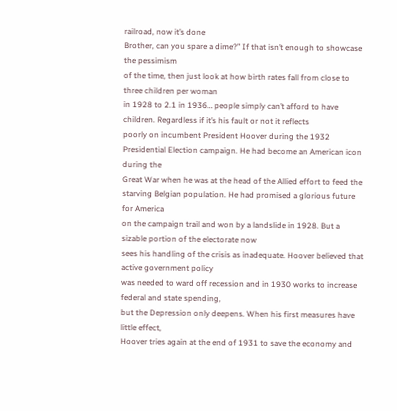railroad, now it’s done
Brother, can you spare a dime?” If that isn’t enough to showcase the pessimism
of the time, then just look at how birth rates fall from close to three children per woman
in 1928 to 2.1 in 1936… people simply can’t afford to have children. Regardless if it’s his fault or not it reflects
poorly on incumbent President Hoover during the 1932 Presidential Election campaign. He had become an American icon during the
Great War when he was at the head of the Allied effort to feed the starving Belgian population. He had promised a glorious future for America
on the campaign trail and won by a landslide in 1928. But a sizable portion of the electorate now
sees his handling of the crisis as inadequate. Hoover believed that active government policy
was needed to ward off recession and in 1930 works to increase federal and state spending,
but the Depression only deepens. When his first measures have little effect,
Hoover tries again at the end of 1931 to save the economy and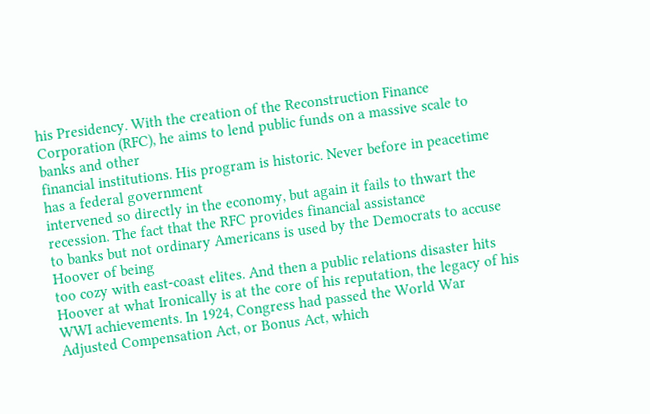his Presidency. With the creation of the Reconstruction Finance
Corporation (RFC), he aims to lend public funds on a massive scale to banks and other
financial institutions. His program is historic. Never before in peacetime has a federal government
intervened so directly in the economy, but again it fails to thwart the recession. The fact that the RFC provides financial assistance
to banks but not ordinary Americans is used by the Democrats to accuse Hoover of being
too cozy with east-coast elites. And then a public relations disaster hits
Hoover at what Ironically is at the core of his reputation, the legacy of his WWI achievements. In 1924, Congress had passed the World War
Adjusted Compensation Act, or Bonus Act, which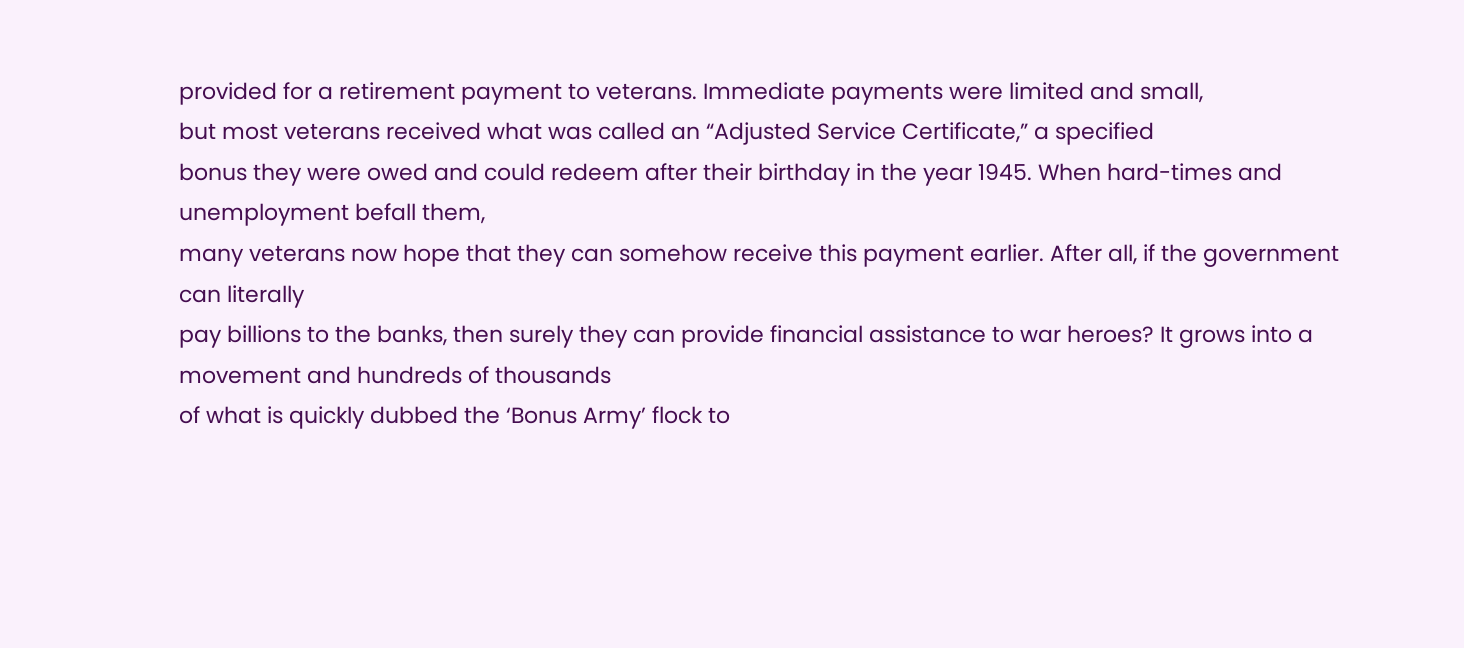provided for a retirement payment to veterans. Immediate payments were limited and small,
but most veterans received what was called an “Adjusted Service Certificate,” a specified
bonus they were owed and could redeem after their birthday in the year 1945. When hard-times and unemployment befall them,
many veterans now hope that they can somehow receive this payment earlier. After all, if the government can literally
pay billions to the banks, then surely they can provide financial assistance to war heroes? It grows into a movement and hundreds of thousands
of what is quickly dubbed the ‘Bonus Army’ flock to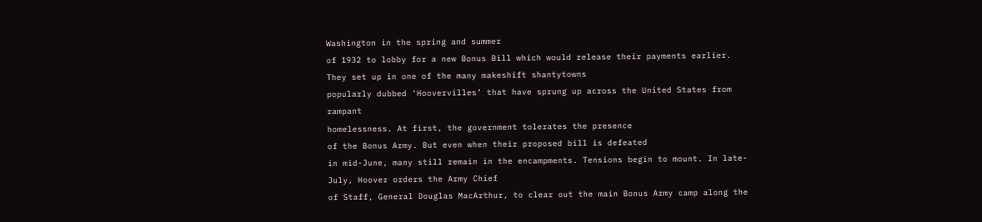Washington in the spring and summer
of 1932 to lobby for a new Bonus Bill which would release their payments earlier. They set up in one of the many makeshift shantytowns
popularly dubbed ‘Hoovervilles’ that have sprung up across the United States from rampant
homelessness. At first, the government tolerates the presence
of the Bonus Army. But even when their proposed bill is defeated
in mid-June, many still remain in the encampments. Tensions begin to mount. In late-July, Hoover orders the Army Chief
of Staff, General Douglas MacArthur, to clear out the main Bonus Army camp along the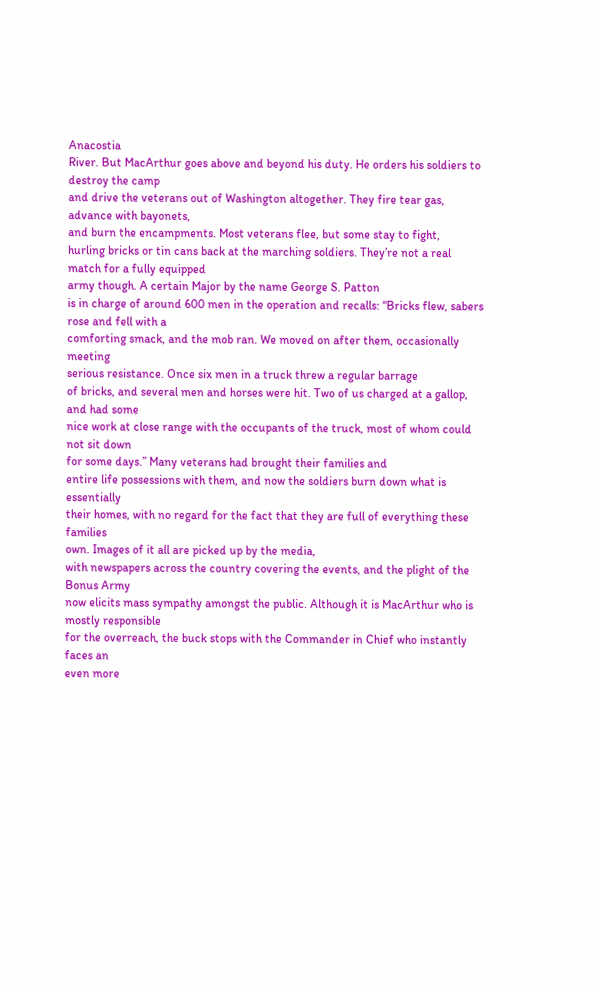Anacostia
River. But MacArthur goes above and beyond his duty. He orders his soldiers to destroy the camp
and drive the veterans out of Washington altogether. They fire tear gas, advance with bayonets,
and burn the encampments. Most veterans flee, but some stay to fight,
hurling bricks or tin cans back at the marching soldiers. They’re not a real match for a fully equipped
army though. A certain Major by the name George S. Patton
is in charge of around 600 men in the operation and recalls: “Bricks flew, sabers rose and fell with a
comforting smack, and the mob ran. We moved on after them, occasionally meeting
serious resistance. Once six men in a truck threw a regular barrage
of bricks, and several men and horses were hit. Two of us charged at a gallop, and had some
nice work at close range with the occupants of the truck, most of whom could not sit down
for some days.” Many veterans had brought their families and
entire life possessions with them, and now the soldiers burn down what is essentially
their homes, with no regard for the fact that they are full of everything these families
own. Images of it all are picked up by the media,
with newspapers across the country covering the events, and the plight of the Bonus Army
now elicits mass sympathy amongst the public. Although it is MacArthur who is mostly responsible
for the overreach, the buck stops with the Commander in Chief who instantly faces an
even more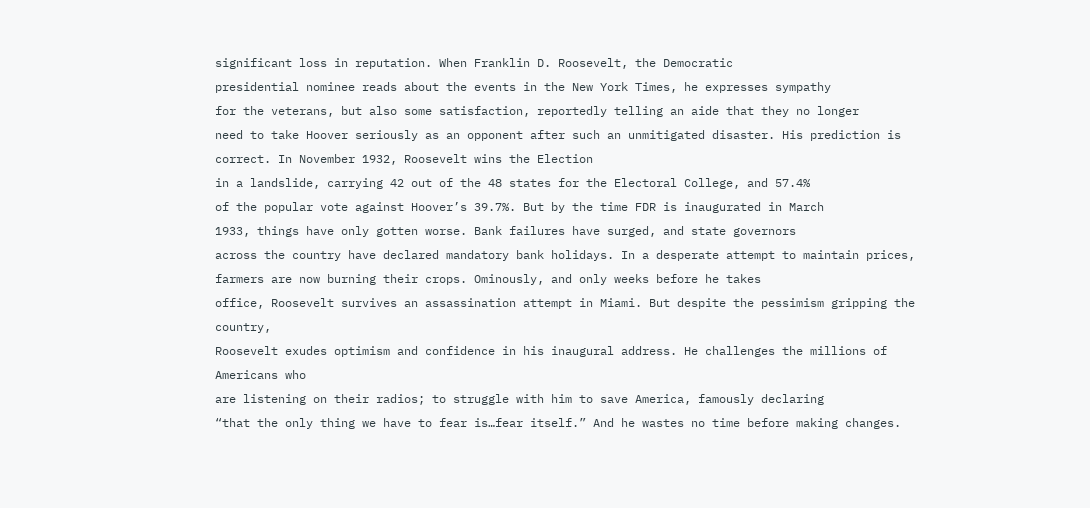significant loss in reputation. When Franklin D. Roosevelt, the Democratic
presidential nominee reads about the events in the New York Times, he expresses sympathy
for the veterans, but also some satisfaction, reportedly telling an aide that they no longer
need to take Hoover seriously as an opponent after such an unmitigated disaster. His prediction is correct. In November 1932, Roosevelt wins the Election
in a landslide, carrying 42 out of the 48 states for the Electoral College, and 57.4%
of the popular vote against Hoover’s 39.7%. But by the time FDR is inaugurated in March
1933, things have only gotten worse. Bank failures have surged, and state governors
across the country have declared mandatory bank holidays. In a desperate attempt to maintain prices,
farmers are now burning their crops. Ominously, and only weeks before he takes
office, Roosevelt survives an assassination attempt in Miami. But despite the pessimism gripping the country,
Roosevelt exudes optimism and confidence in his inaugural address. He challenges the millions of Americans who
are listening on their radios; to struggle with him to save America, famously declaring
“that the only thing we have to fear is…fear itself.” And he wastes no time before making changes.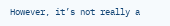However, it’s not really a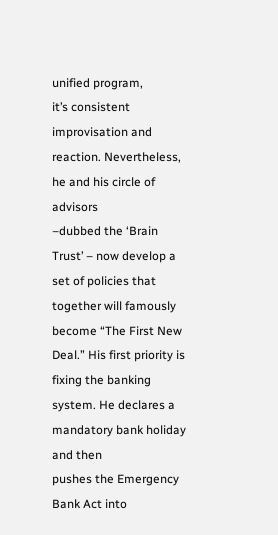unified program,
it’s consistent improvisation and reaction. Nevertheless, he and his circle of advisors
–dubbed the ‘Brain Trust’ – now develop a set of policies that together will famously
become “The First New Deal.” His first priority is fixing the banking system. He declares a mandatory bank holiday and then
pushes the Emergency Bank Act into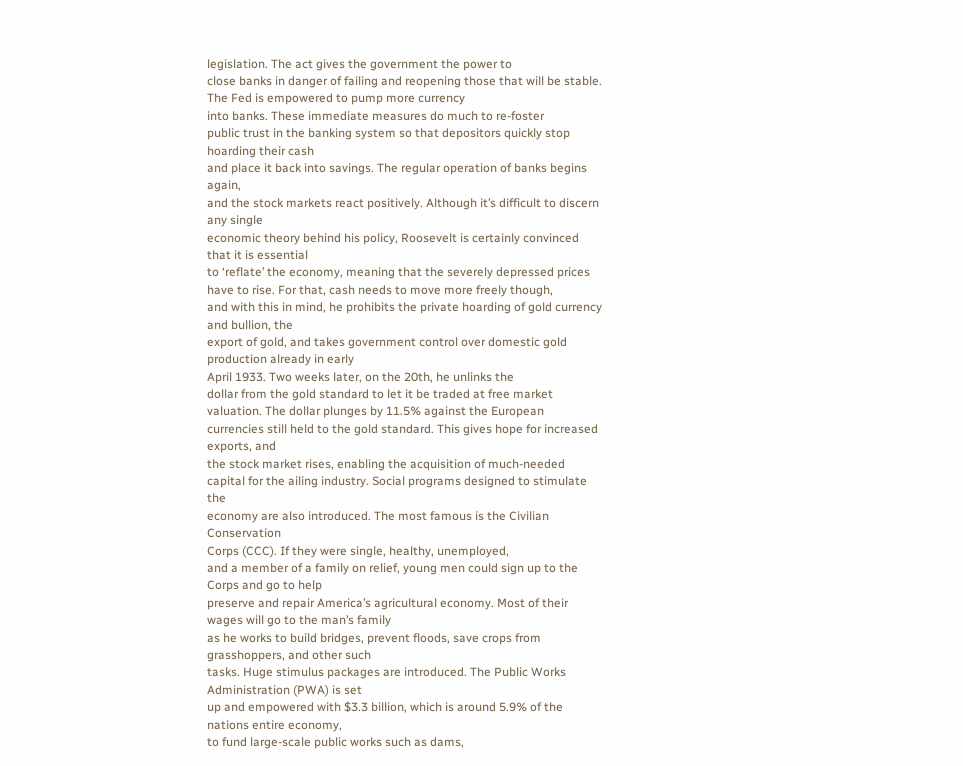legislation. The act gives the government the power to
close banks in danger of failing and reopening those that will be stable. The Fed is empowered to pump more currency
into banks. These immediate measures do much to re-foster
public trust in the banking system so that depositors quickly stop hoarding their cash
and place it back into savings. The regular operation of banks begins again,
and the stock markets react positively. Although it’s difficult to discern any single
economic theory behind his policy, Roosevelt is certainly convinced that it is essential
to ‘reflate’ the economy, meaning that the severely depressed prices have to rise. For that, cash needs to move more freely though,
and with this in mind, he prohibits the private hoarding of gold currency and bullion, the
export of gold, and takes government control over domestic gold production already in early
April 1933. Two weeks later, on the 20th, he unlinks the
dollar from the gold standard to let it be traded at free market valuation. The dollar plunges by 11.5% against the European
currencies still held to the gold standard. This gives hope for increased exports, and
the stock market rises, enabling the acquisition of much-needed capital for the ailing industry. Social programs designed to stimulate the
economy are also introduced. The most famous is the Civilian Conservation
Corps (CCC). If they were single, healthy, unemployed,
and a member of a family on relief, young men could sign up to the Corps and go to help
preserve and repair America’s agricultural economy. Most of their wages will go to the man’s family
as he works to build bridges, prevent floods, save crops from grasshoppers, and other such
tasks. Huge stimulus packages are introduced. The Public Works Administration (PWA) is set
up and empowered with $3.3 billion, which is around 5.9% of the nations entire economy,
to fund large-scale public works such as dams,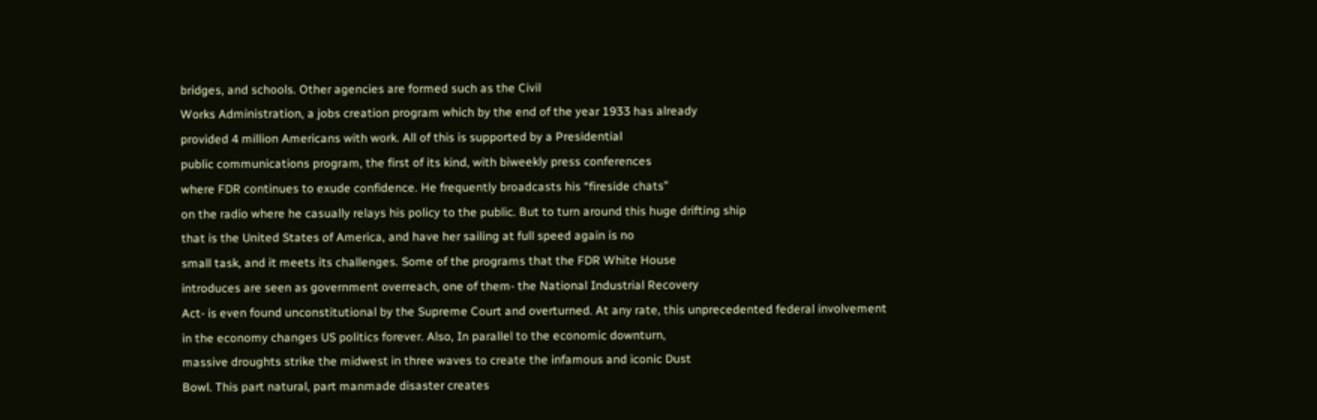bridges, and schools. Other agencies are formed such as the Civil
Works Administration, a jobs creation program which by the end of the year 1933 has already
provided 4 million Americans with work. All of this is supported by a Presidential
public communications program, the first of its kind, with biweekly press conferences
where FDR continues to exude confidence. He frequently broadcasts his “fireside chats”
on the radio where he casually relays his policy to the public. But to turn around this huge drifting ship
that is the United States of America, and have her sailing at full speed again is no
small task, and it meets its challenges. Some of the programs that the FDR White House
introduces are seen as government overreach, one of them- the National Industrial Recovery
Act- is even found unconstitutional by the Supreme Court and overturned. At any rate, this unprecedented federal involvement
in the economy changes US politics forever. Also, In parallel to the economic downturn,
massive droughts strike the midwest in three waves to create the infamous and iconic Dust
Bowl. This part natural, part manmade disaster creates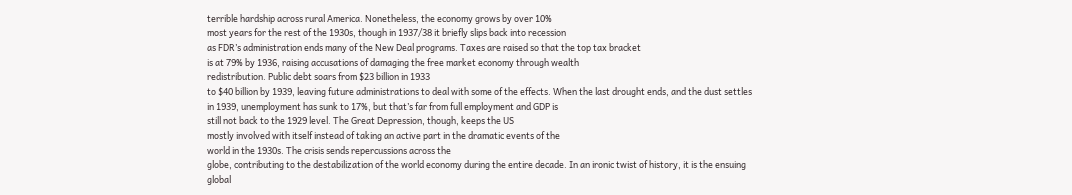terrible hardship across rural America. Nonetheless, the economy grows by over 10%
most years for the rest of the 1930s, though in 1937/38 it briefly slips back into recession
as FDR’s administration ends many of the New Deal programs. Taxes are raised so that the top tax bracket
is at 79% by 1936, raising accusations of damaging the free market economy through wealth
redistribution. Public debt soars from $23 billion in 1933
to $40 billion by 1939, leaving future administrations to deal with some of the effects. When the last drought ends, and the dust settles
in 1939, unemployment has sunk to 17%, but that’s far from full employment and GDP is
still not back to the 1929 level. The Great Depression, though, keeps the US
mostly involved with itself instead of taking an active part in the dramatic events of the
world in the 1930s. The crisis sends repercussions across the
globe, contributing to the destabilization of the world economy during the entire decade. In an ironic twist of history, it is the ensuing
global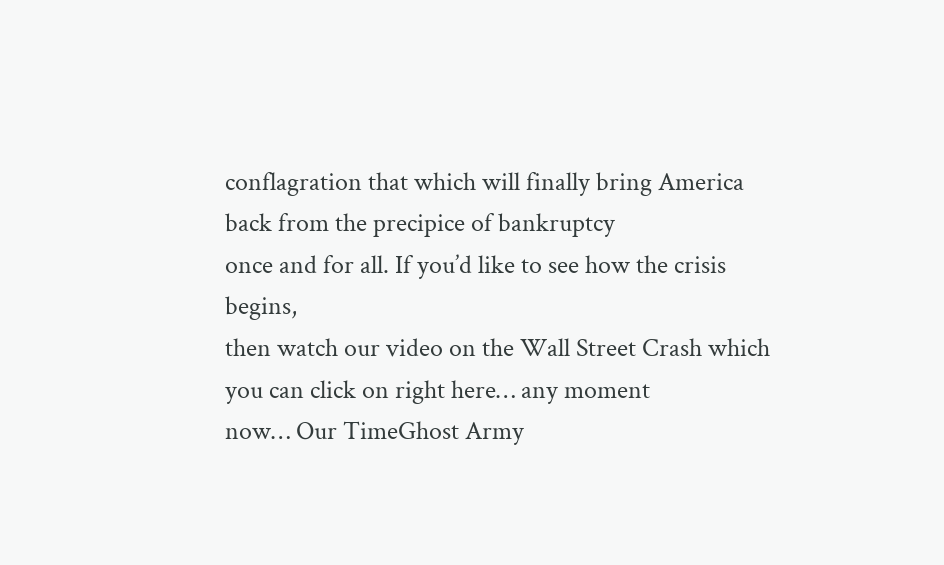conflagration that which will finally bring America back from the precipice of bankruptcy
once and for all. If you’d like to see how the crisis begins,
then watch our video on the Wall Street Crash which you can click on right here… any moment
now… Our TimeGhost Army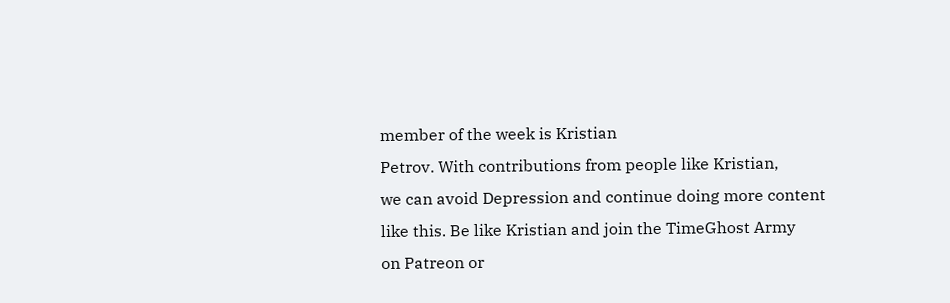member of the week is Kristian
Petrov. With contributions from people like Kristian,
we can avoid Depression and continue doing more content like this. Be like Kristian and join the TimeGhost Army
on Patreon or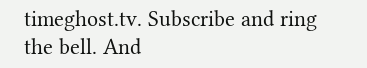timeghost.tv. Subscribe and ring the bell. And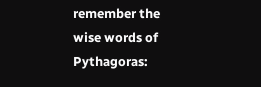remember the wise words of Pythagoras: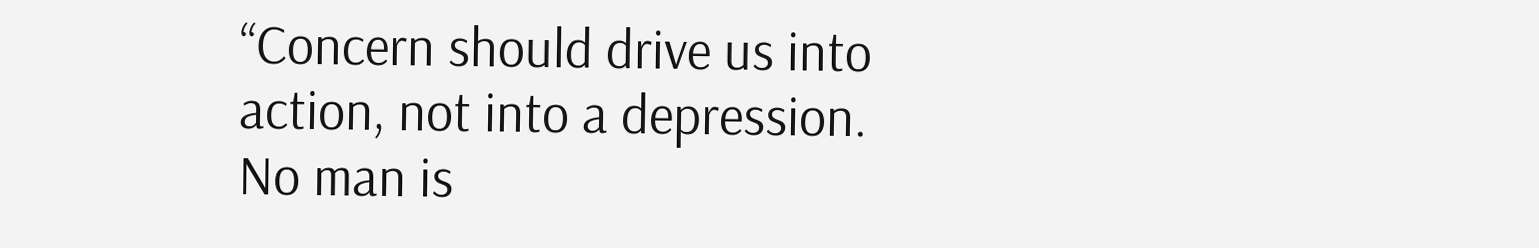“Concern should drive us into action, not into a depression. No man is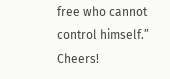free who cannot control himself.” Cheers!